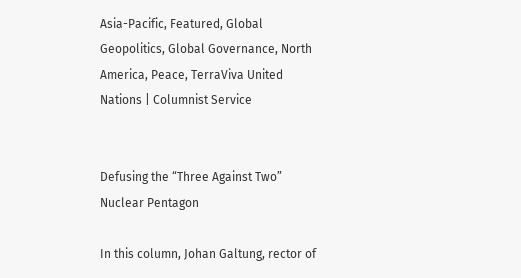Asia-Pacific, Featured, Global Geopolitics, Global Governance, North America, Peace, TerraViva United Nations | Columnist Service


Defusing the “Three Against Two” Nuclear Pentagon

In this column, Johan Galtung, rector of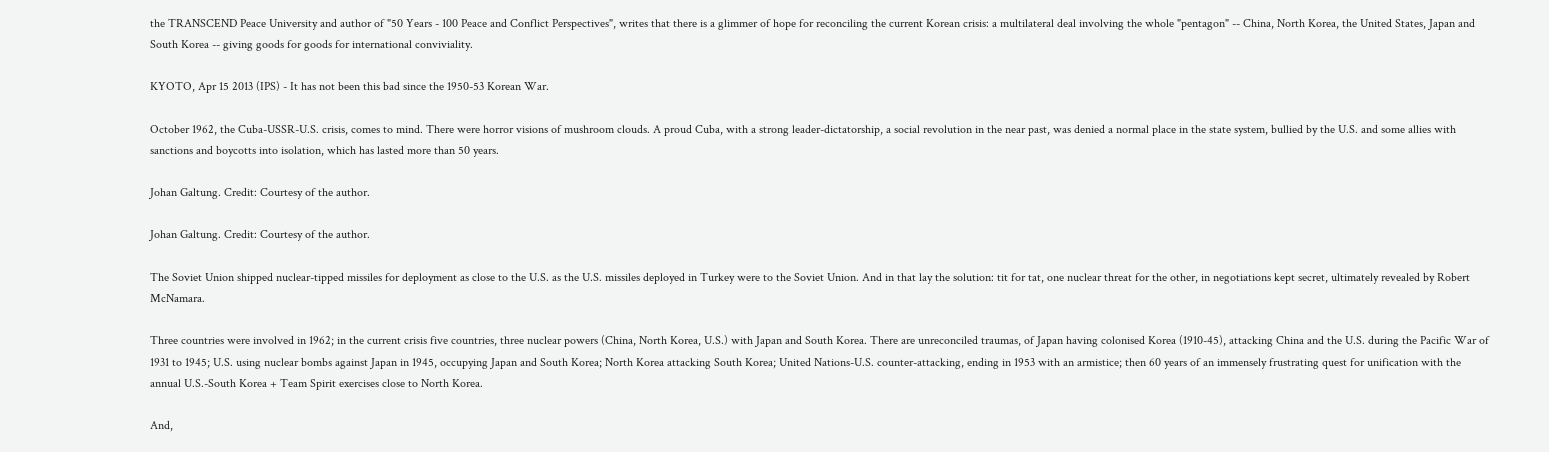the TRANSCEND Peace University and author of "50 Years - 100 Peace and Conflict Perspectives", writes that there is a glimmer of hope for reconciling the current Korean crisis: a multilateral deal involving the whole "pentagon" -- China, North Korea, the United States, Japan and South Korea -- giving goods for goods for international conviviality.

KYOTO, Apr 15 2013 (IPS) - It has not been this bad since the 1950-53 Korean War.

October 1962, the Cuba-USSR-U.S. crisis, comes to mind. There were horror visions of mushroom clouds. A proud Cuba, with a strong leader-dictatorship, a social revolution in the near past, was denied a normal place in the state system, bullied by the U.S. and some allies with sanctions and boycotts into isolation, which has lasted more than 50 years.

Johan Galtung. Credit: Courtesy of the author.

Johan Galtung. Credit: Courtesy of the author.

The Soviet Union shipped nuclear-tipped missiles for deployment as close to the U.S. as the U.S. missiles deployed in Turkey were to the Soviet Union. And in that lay the solution: tit for tat, one nuclear threat for the other, in negotiations kept secret, ultimately revealed by Robert McNamara.

Three countries were involved in 1962; in the current crisis five countries, three nuclear powers (China, North Korea, U.S.) with Japan and South Korea. There are unreconciled traumas, of Japan having colonised Korea (1910-45), attacking China and the U.S. during the Pacific War of 1931 to 1945; U.S. using nuclear bombs against Japan in 1945, occupying Japan and South Korea; North Korea attacking South Korea; United Nations-U.S. counter-attacking, ending in 1953 with an armistice; then 60 years of an immensely frustrating quest for unification with the annual U.S.-South Korea + Team Spirit exercises close to North Korea.

And,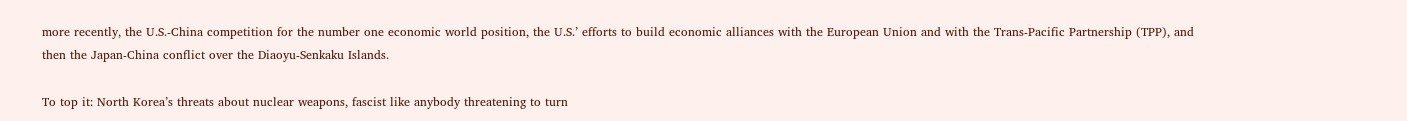more recently, the U.S.-China competition for the number one economic world position, the U.S.’ efforts to build economic alliances with the European Union and with the Trans-Pacific Partnership (TPP), and then the Japan-China conflict over the Diaoyu-Senkaku Islands.

To top it: North Korea’s threats about nuclear weapons, fascist like anybody threatening to turn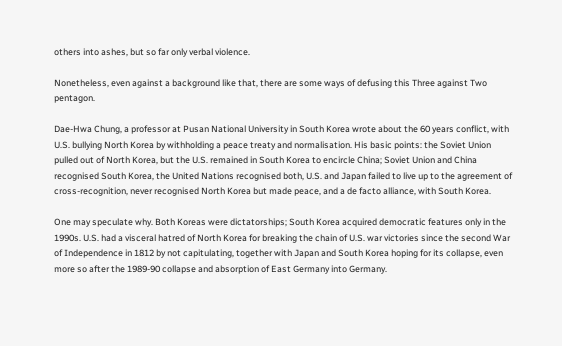others into ashes, but so far only verbal violence.

Nonetheless, even against a background like that, there are some ways of defusing this Three against Two pentagon.

Dae-Hwa Chung, a professor at Pusan National University in South Korea wrote about the 60 years conflict, with U.S. bullying North Korea by withholding a peace treaty and normalisation. His basic points: the Soviet Union pulled out of North Korea, but the U.S. remained in South Korea to encircle China; Soviet Union and China recognised South Korea, the United Nations recognised both, U.S. and Japan failed to live up to the agreement of cross-recognition, never recognised North Korea but made peace, and a de facto alliance, with South Korea.

One may speculate why. Both Koreas were dictatorships; South Korea acquired democratic features only in the 1990s. U.S. had a visceral hatred of North Korea for breaking the chain of U.S. war victories since the second War of Independence in 1812 by not capitulating, together with Japan and South Korea hoping for its collapse, even more so after the 1989-90 collapse and absorption of East Germany into Germany.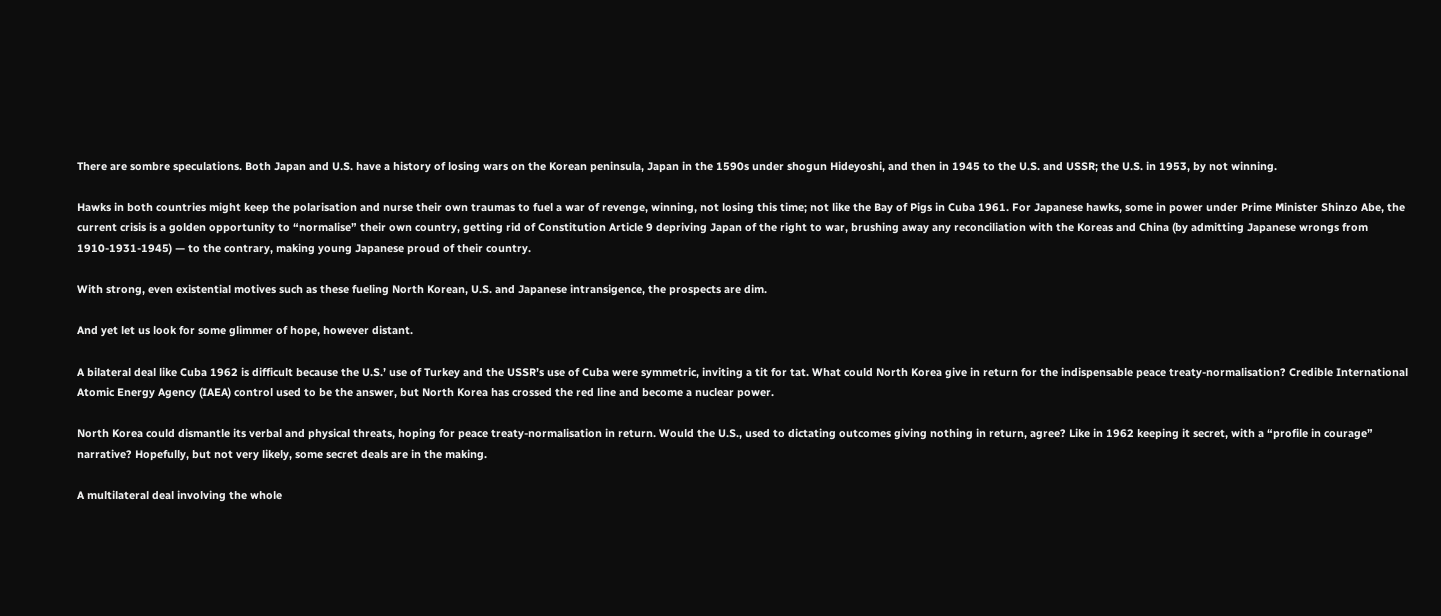There are sombre speculations. Both Japan and U.S. have a history of losing wars on the Korean peninsula, Japan in the 1590s under shogun Hideyoshi, and then in 1945 to the U.S. and USSR; the U.S. in 1953, by not winning.

Hawks in both countries might keep the polarisation and nurse their own traumas to fuel a war of revenge, winning, not losing this time; not like the Bay of Pigs in Cuba 1961. For Japanese hawks, some in power under Prime Minister Shinzo Abe, the current crisis is a golden opportunity to “normalise” their own country, getting rid of Constitution Article 9 depriving Japan of the right to war, brushing away any reconciliation with the Koreas and China (by admitting Japanese wrongs from 1910-1931-1945) — to the contrary, making young Japanese proud of their country.

With strong, even existential motives such as these fueling North Korean, U.S. and Japanese intransigence, the prospects are dim.

And yet let us look for some glimmer of hope, however distant.

A bilateral deal like Cuba 1962 is difficult because the U.S.’ use of Turkey and the USSR’s use of Cuba were symmetric, inviting a tit for tat. What could North Korea give in return for the indispensable peace treaty-normalisation? Credible International Atomic Energy Agency (IAEA) control used to be the answer, but North Korea has crossed the red line and become a nuclear power.

North Korea could dismantle its verbal and physical threats, hoping for peace treaty-normalisation in return. Would the U.S., used to dictating outcomes giving nothing in return, agree? Like in 1962 keeping it secret, with a “profile in courage” narrative? Hopefully, but not very likely, some secret deals are in the making.

A multilateral deal involving the whole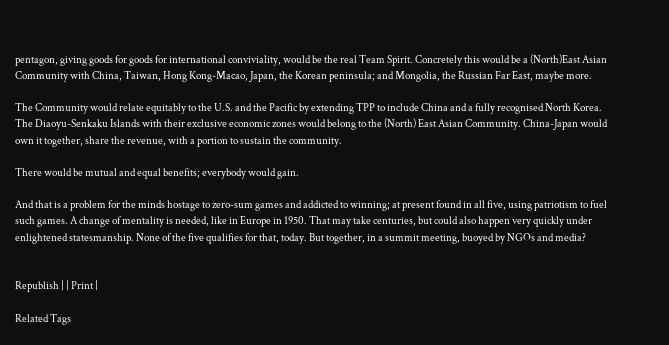pentagon, giving goods for goods for international conviviality, would be the real Team Spirit. Concretely this would be a (North)East Asian Community with China, Taiwan, Hong Kong-Macao, Japan, the Korean peninsula; and Mongolia, the Russian Far East, maybe more.

The Community would relate equitably to the U.S. and the Pacific by extending TPP to include China and a fully recognised North Korea. The Diaoyu-Senkaku Islands with their exclusive economic zones would belong to the (North) East Asian Community. China-Japan would own it together, share the revenue, with a portion to sustain the community.

There would be mutual and equal benefits; everybody would gain.

And that is a problem for the minds hostage to zero-sum games and addicted to winning; at present found in all five, using patriotism to fuel such games. A change of mentality is needed, like in Europe in 1950. That may take centuries, but could also happen very quickly under enlightened statesmanship. None of the five qualifies for that, today. But together, in a summit meeting, buoyed by NGOs and media?


Republish | | Print |

Related Tags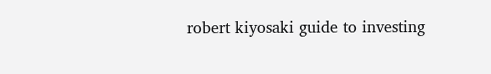robert kiyosaki guide to investing